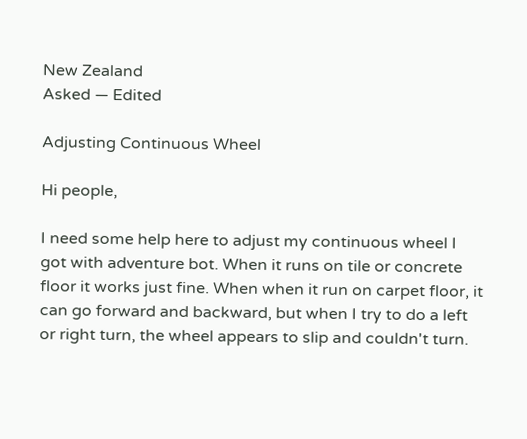New Zealand
Asked — Edited

Adjusting Continuous Wheel

Hi people,

I need some help here to adjust my continuous wheel I got with adventure bot. When it runs on tile or concrete floor it works just fine. When when it run on carpet floor, it can go forward and backward, but when I try to do a left or right turn, the wheel appears to slip and couldn't turn.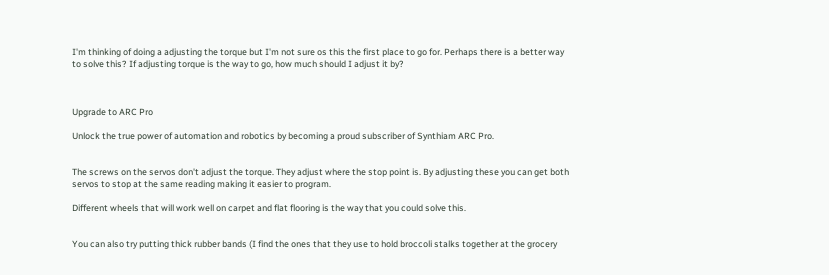I'm thinking of doing a adjusting the torque but I'm not sure os this the first place to go for. Perhaps there is a better way to solve this? If adjusting torque is the way to go, how much should I adjust it by?



Upgrade to ARC Pro

Unlock the true power of automation and robotics by becoming a proud subscriber of Synthiam ARC Pro.


The screws on the servos don't adjust the torque. They adjust where the stop point is. By adjusting these you can get both servos to stop at the same reading making it easier to program.

Different wheels that will work well on carpet and flat flooring is the way that you could solve this.


You can also try putting thick rubber bands (I find the ones that they use to hold broccoli stalks together at the grocery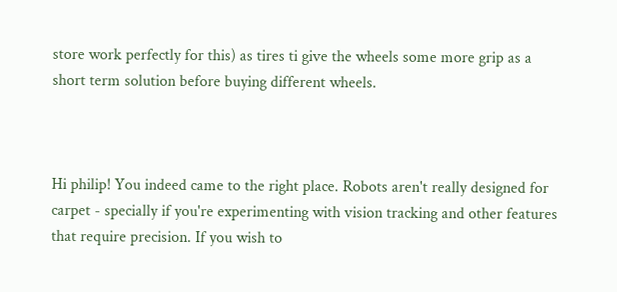store work perfectly for this) as tires ti give the wheels some more grip as a short term solution before buying different wheels.



Hi philip! You indeed came to the right place. Robots aren't really designed for carpet - specially if you're experimenting with vision tracking and other features that require precision. If you wish to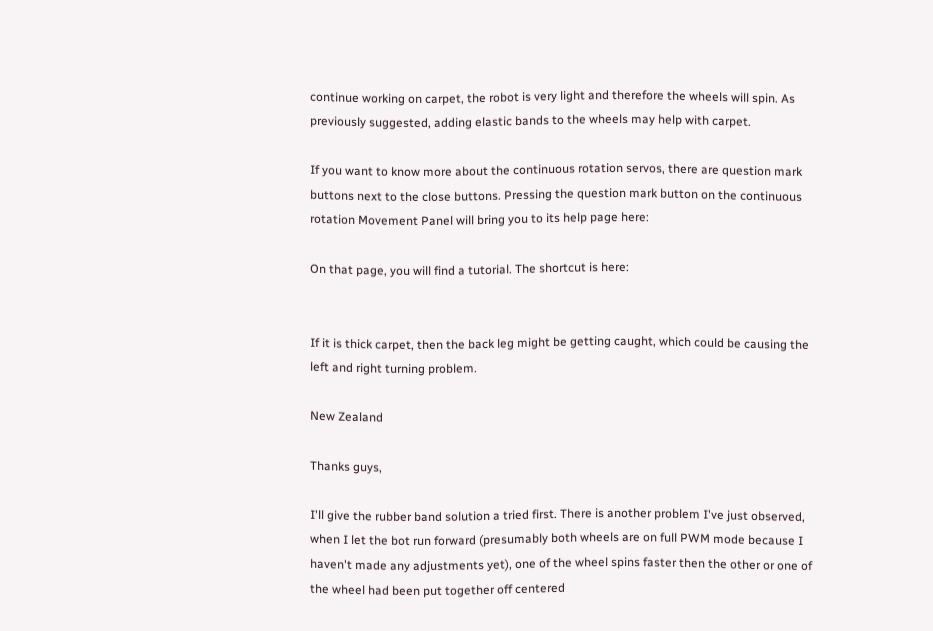continue working on carpet, the robot is very light and therefore the wheels will spin. As previously suggested, adding elastic bands to the wheels may help with carpet.

If you want to know more about the continuous rotation servos, there are question mark buttons next to the close buttons. Pressing the question mark button on the continuous rotation Movement Panel will bring you to its help page here:

On that page, you will find a tutorial. The shortcut is here:


If it is thick carpet, then the back leg might be getting caught, which could be causing the left and right turning problem.

New Zealand

Thanks guys,

I'll give the rubber band solution a tried first. There is another problem I've just observed, when I let the bot run forward (presumably both wheels are on full PWM mode because I haven't made any adjustments yet), one of the wheel spins faster then the other or one of the wheel had been put together off centered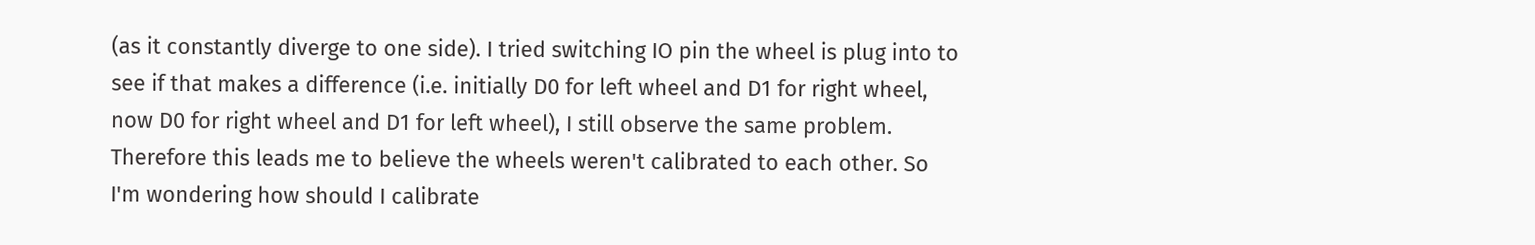(as it constantly diverge to one side). I tried switching IO pin the wheel is plug into to see if that makes a difference (i.e. initially D0 for left wheel and D1 for right wheel, now D0 for right wheel and D1 for left wheel), I still observe the same problem. Therefore this leads me to believe the wheels weren't calibrated to each other. So I'm wondering how should I calibrate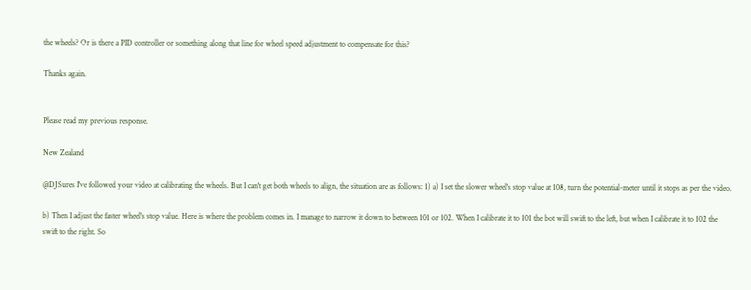the wheels? Or is there a PID controller or something along that line for wheel speed adjustment to compensate for this?

Thanks again.


Please read my previous response.

New Zealand

@DJSures I've followed your video at calibrating the wheels. But I can't get both wheels to align, the situation are as follows: 1) a) I set the slower wheel's stop value at 108, turn the potential-meter until it stops as per the video.

b) Then I adjust the faster wheel's stop value. Here is where the problem comes in. I manage to narrow it down to between 101 or 102. When I calibrate it to 101 the bot will swift to the left, but when I calibrate it to 102 the swift to the right. So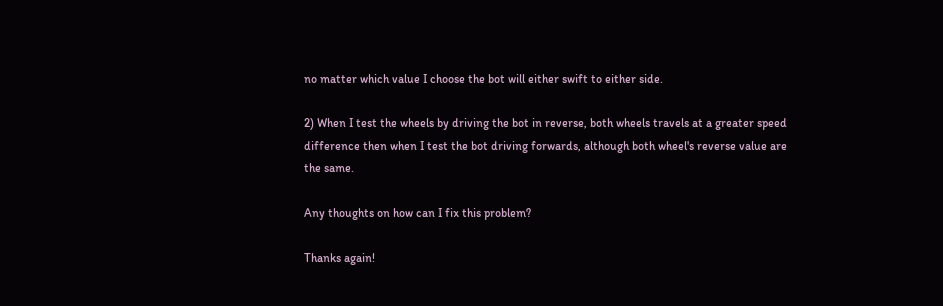no matter which value I choose the bot will either swift to either side.

2) When I test the wheels by driving the bot in reverse, both wheels travels at a greater speed difference then when I test the bot driving forwards, although both wheel's reverse value are the same.

Any thoughts on how can I fix this problem?

Thanks again!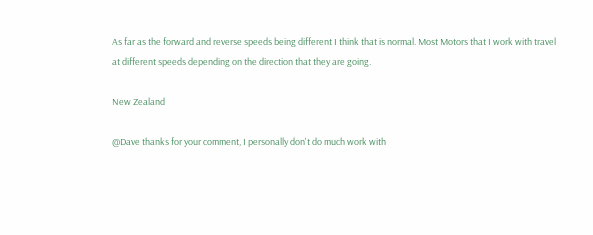As far as the forward and reverse speeds being different I think that is normal. Most Motors that I work with travel at different speeds depending on the direction that they are going.

New Zealand

@Dave thanks for your comment, I personally don't do much work with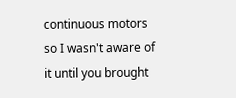continuous motors so I wasn't aware of it until you brought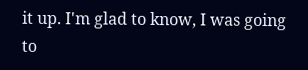it up. I'm glad to know, I was going to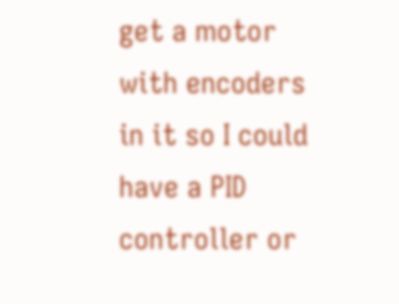get a motor with encoders in it so I could have a PID controller or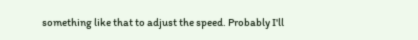something like that to adjust the speed. Probably I'll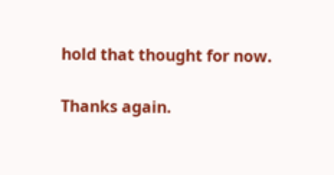hold that thought for now.

Thanks again.